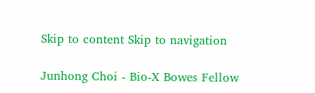Skip to content Skip to navigation

Junhong Choi - Bio-X Bowes Fellow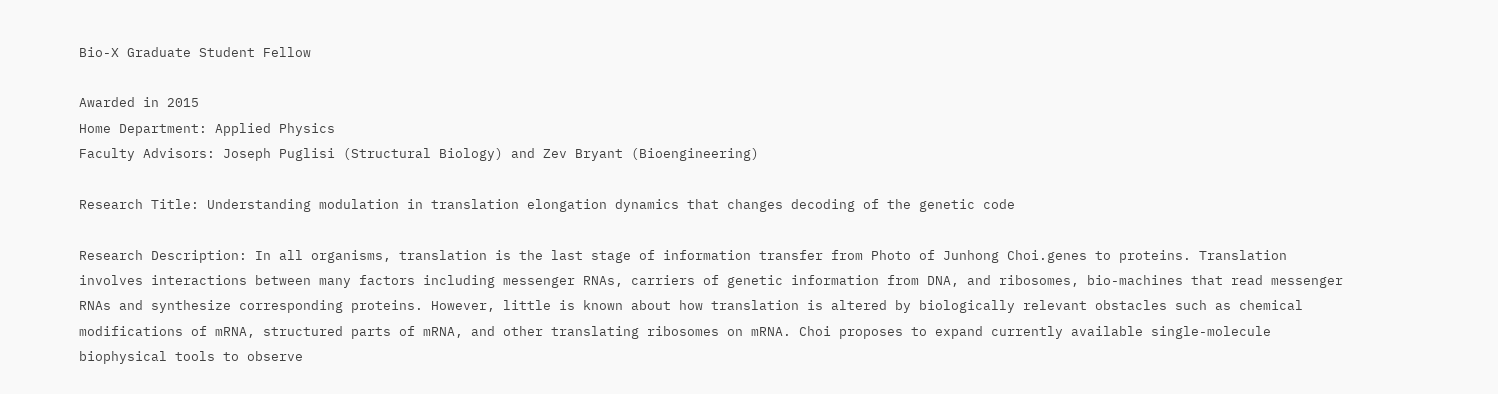Bio-X Graduate Student Fellow

Awarded in 2015
Home Department: Applied Physics
Faculty Advisors: Joseph Puglisi (Structural Biology) and Zev Bryant (Bioengineering)

Research Title: Understanding modulation in translation elongation dynamics that changes decoding of the genetic code

Research Description: In all organisms, translation is the last stage of information transfer from Photo of Junhong Choi.genes to proteins. Translation involves interactions between many factors including messenger RNAs, carriers of genetic information from DNA, and ribosomes, bio-machines that read messenger RNAs and synthesize corresponding proteins. However, little is known about how translation is altered by biologically relevant obstacles such as chemical modifications of mRNA, structured parts of mRNA, and other translating ribosomes on mRNA. Choi proposes to expand currently available single-molecule biophysical tools to observe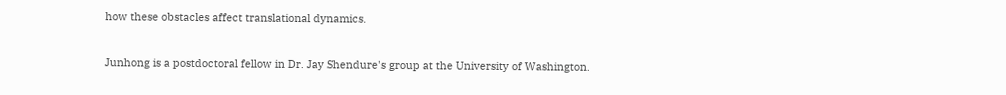how these obstacles affect translational dynamics.


Junhong is a postdoctoral fellow in Dr. Jay Shendure's group at the University of Washington.